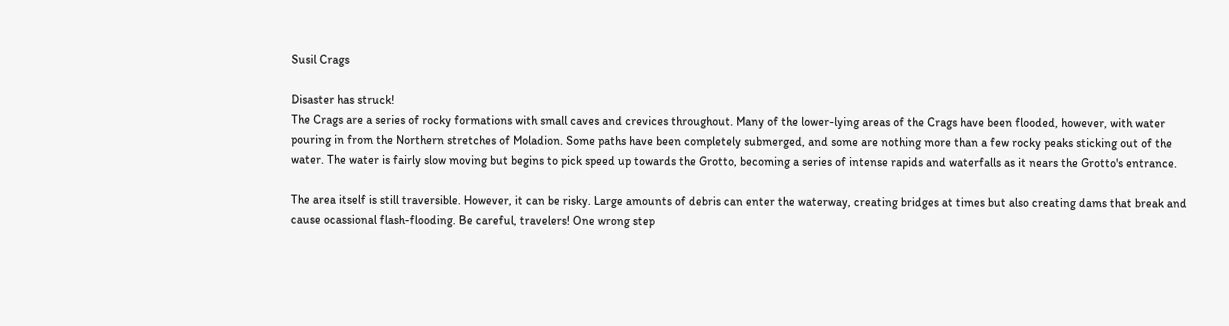Susil Crags

Disaster has struck!
The Crags are a series of rocky formations with small caves and crevices throughout. Many of the lower-lying areas of the Crags have been flooded, however, with water pouring in from the Northern stretches of Moladion. Some paths have been completely submerged, and some are nothing more than a few rocky peaks sticking out of the water. The water is fairly slow moving but begins to pick speed up towards the Grotto, becoming a series of intense rapids and waterfalls as it nears the Grotto's entrance.

The area itself is still traversible. However, it can be risky. Large amounts of debris can enter the waterway, creating bridges at times but also creating dams that break and cause ocassional flash-flooding. Be careful, travelers! One wrong step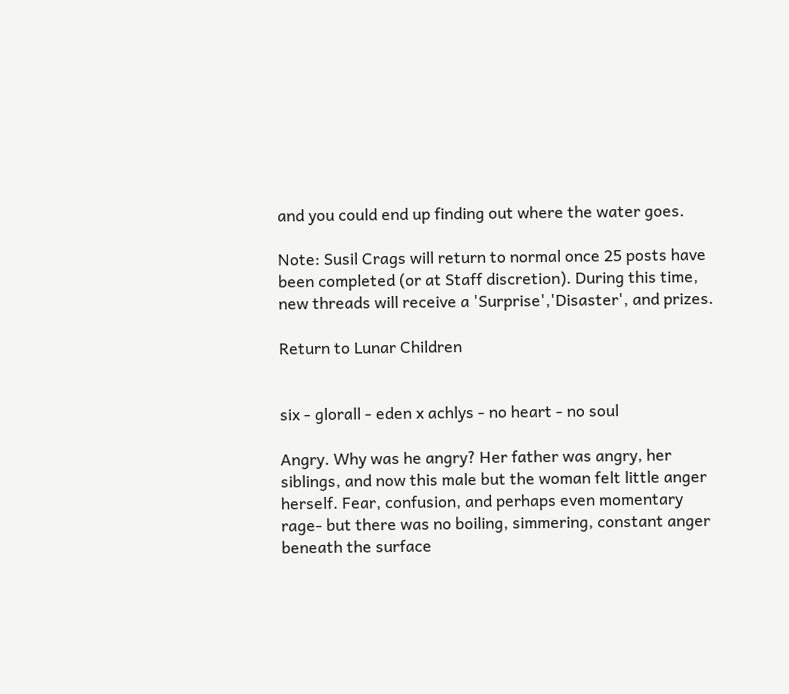and you could end up finding out where the water goes.

Note: Susil Crags will return to normal once 25 posts have been completed (or at Staff discretion). During this time, new threads will receive a 'Surprise','Disaster', and prizes.

Return to Lunar Children


six - glorall - eden x achlys - no heart - no soul

Angry. Why was he angry? Her father was angry, her siblings, and now this male but the woman felt little anger herself. Fear, confusion, and perhaps even momentary rage- but there was no boiling, simmering, constant anger beneath the surface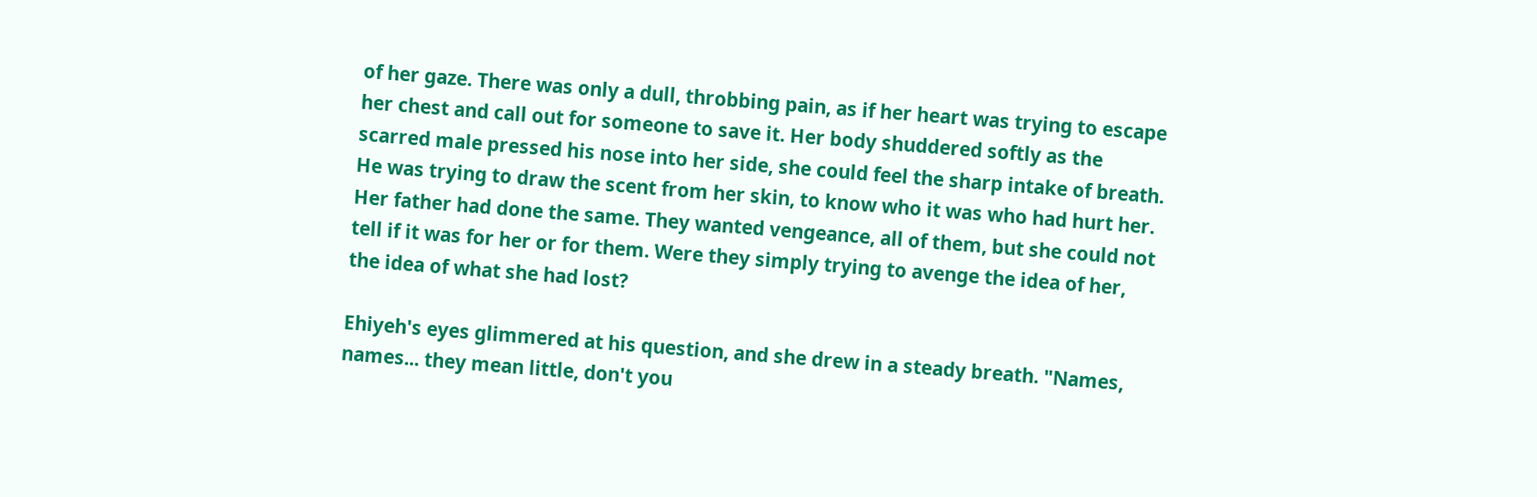of her gaze. There was only a dull, throbbing pain, as if her heart was trying to escape her chest and call out for someone to save it. Her body shuddered softly as the scarred male pressed his nose into her side, she could feel the sharp intake of breath. He was trying to draw the scent from her skin, to know who it was who had hurt her. Her father had done the same. They wanted vengeance, all of them, but she could not tell if it was for her or for them. Were they simply trying to avenge the idea of her, the idea of what she had lost?

Ehiyeh's eyes glimmered at his question, and she drew in a steady breath. "Names, names... they mean little, don't you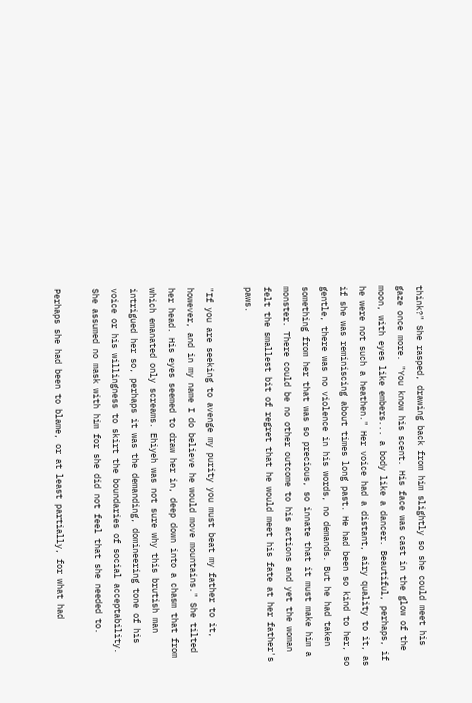think?" She rasped, drawing back from him slightly so she could meet his gaze once more. "You know his scent. His face was cast in the glow of the moon, with eyes like embers... a body like a dancer. Beautiful, perhaps, if he were not such a heathen." Her voice had a distant, airy quality to it, as if she was reminiscing about times long past. He had been so kind to her, so gentle, there was no violence in his words, no demands. But he had taken something from her that was so precious, so innate that it must make him a monster. There could be no other outcome to his actions and yet the woman felt the smallest bit of regret that he would meet his fate at her father's paws.

"If you are seeking to avenge my purity you must beat my father to it, however, and in my name I do believe he would move mountains." She tilted her head. His eyes seemed to draw her in, deep down into a chasm that from which emanated only screams. Ehiyeh was not sure why this brutish man intrigued her so, perhaps it was the demanding, domineering tone of his voice or his willingness to skirt the boundaries of social acceptability. She assumed no mask with him for she did not feel that she needed to.

Perhaps she had been to blame, or at least partially, for what had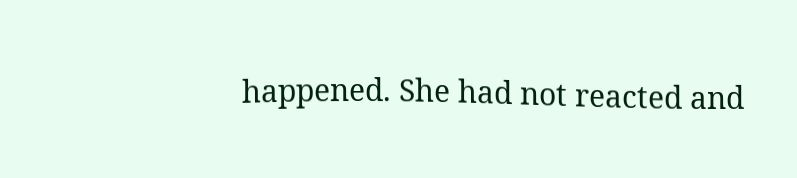happened. She had not reacted and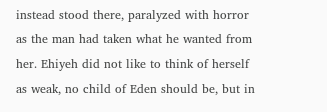instead stood there, paralyzed with horror as the man had taken what he wanted from her. Ehiyeh did not like to think of herself as weak, no child of Eden should be, but in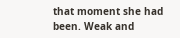that moment she had been. Weak and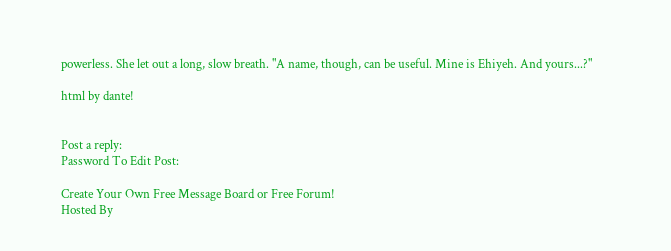powerless. She let out a long, slow breath. "A name, though, can be useful. Mine is Ehiyeh. And yours...?"

html by dante!


Post a reply:
Password To Edit Post:

Create Your Own Free Message Board or Free Forum!
Hosted By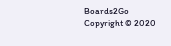Boards2Go Copyright © 2020